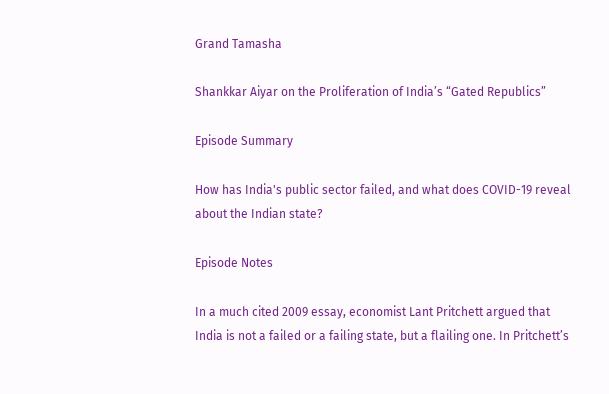Grand Tamasha

Shankkar Aiyar on the Proliferation of India’s “Gated Republics”

Episode Summary

How has India's public sector failed, and what does COVID-19 reveal about the Indian state?

Episode Notes

In a much cited 2009 essay, economist Lant Pritchett argued that India is not a failed or a failing state, but a flailing one. In Pritchett’s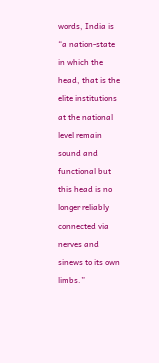words, India is “a nation-state in which the head, that is the elite institutions at the national level remain sound and functional but this head is no longer reliably connected via nerves and sinews to its own limbs.”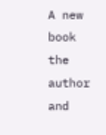A new book the author and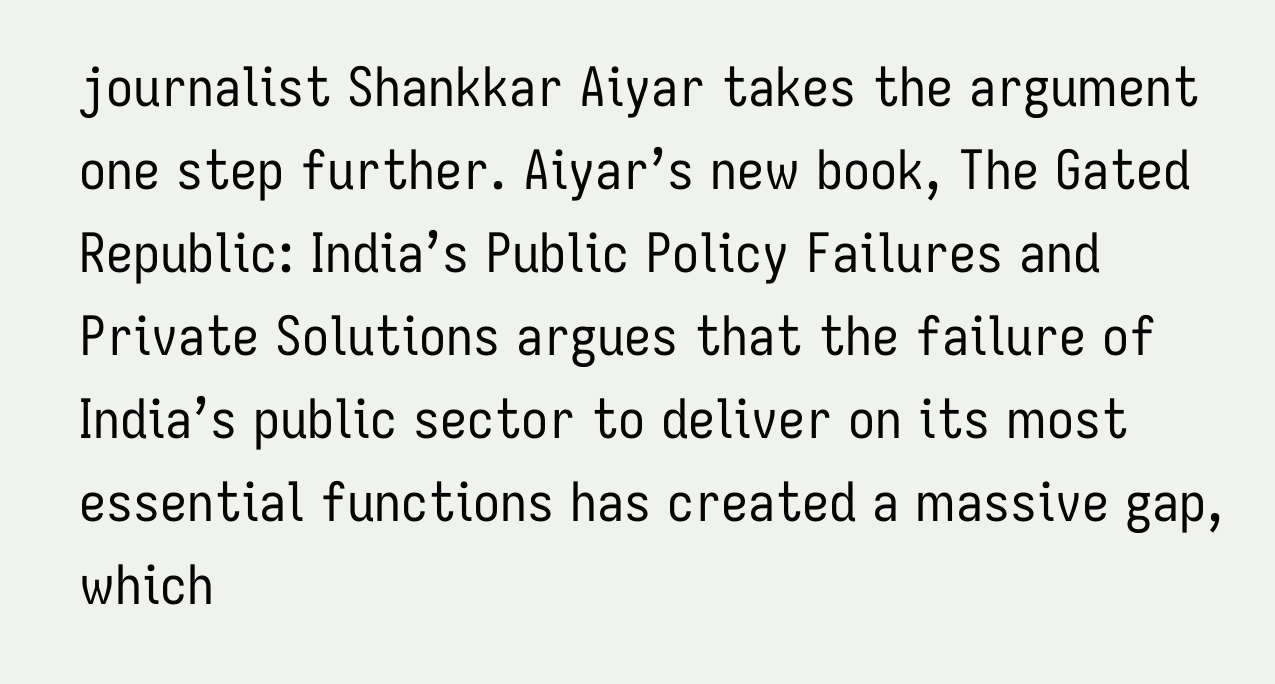journalist Shankkar Aiyar takes the argument one step further. Aiyar’s new book, The Gated Republic: India’s Public Policy Failures and Private Solutions argues that the failure of India’s public sector to deliver on its most essential functions has created a massive gap, which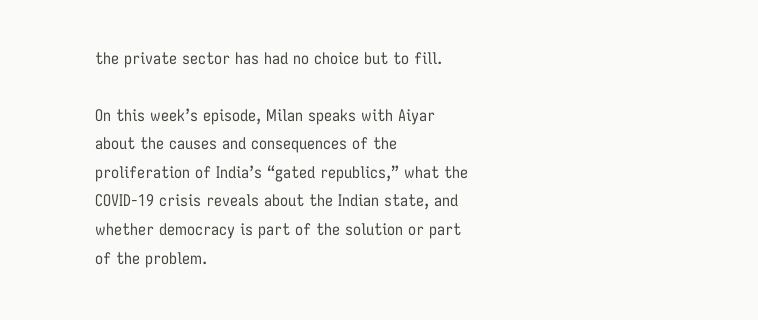the private sector has had no choice but to fill.

On this week’s episode, Milan speaks with Aiyar about the causes and consequences of the proliferation of India’s “gated republics,” what the COVID-19 crisis reveals about the Indian state, and whether democracy is part of the solution or part of the problem.